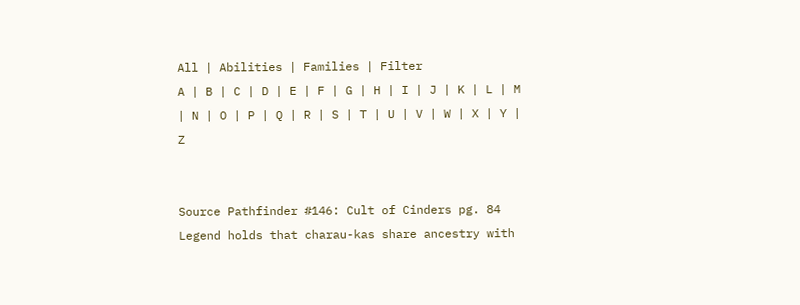All | Abilities | Families | Filter
A | B | C | D | E | F | G | H | I | J | K | L | M | N | O | P | Q | R | S | T | U | V | W | X | Y | Z


Source Pathfinder #146: Cult of Cinders pg. 84
Legend holds that charau-kas share ancestry with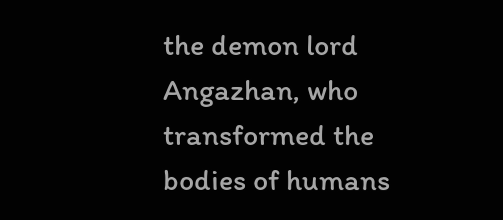the demon lord Angazhan, who transformed the bodies of humans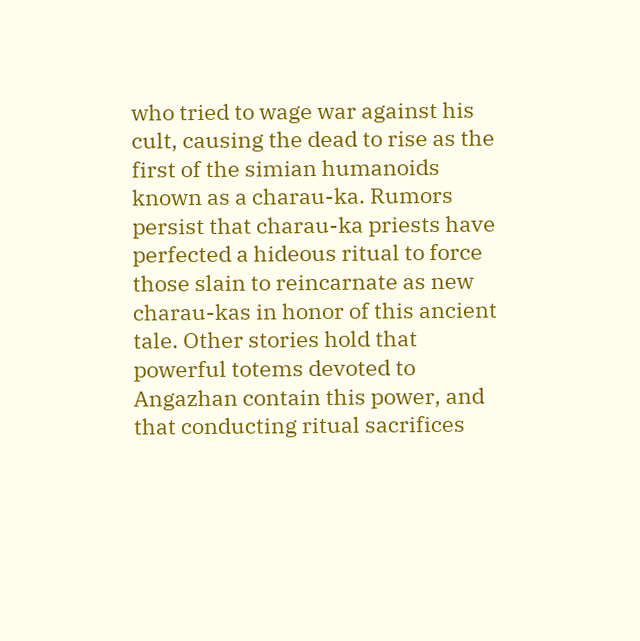who tried to wage war against his cult, causing the dead to rise as the first of the simian humanoids known as a charau-ka. Rumors persist that charau-ka priests have perfected a hideous ritual to force those slain to reincarnate as new charau-kas in honor of this ancient tale. Other stories hold that powerful totems devoted to Angazhan contain this power, and that conducting ritual sacrifices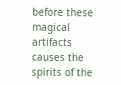before these magical artifacts causes the spirits of the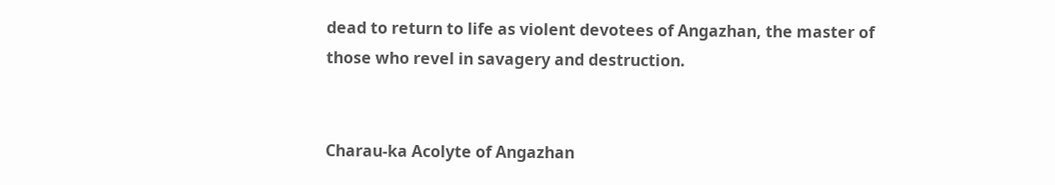dead to return to life as violent devotees of Angazhan, the master of those who revel in savagery and destruction.


Charau-ka Acolyte of Angazhan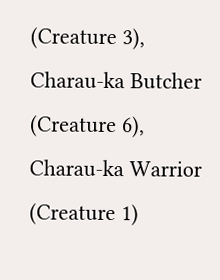(Creature 3), Charau-ka Butcher (Creature 6), Charau-ka Warrior (Creature 1)